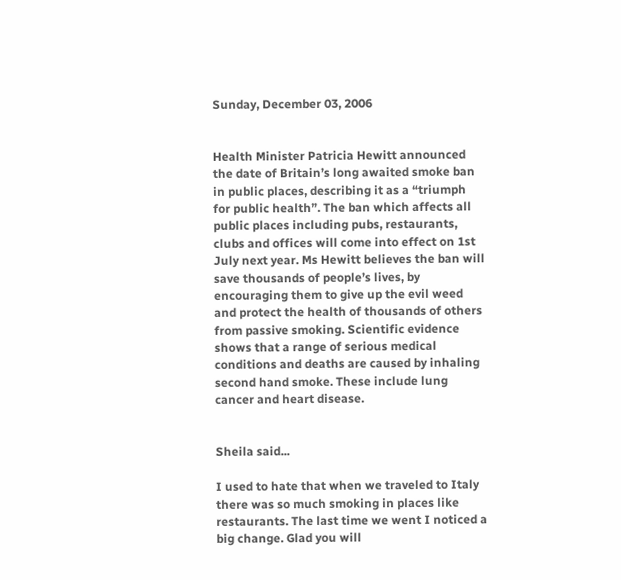Sunday, December 03, 2006


Health Minister Patricia Hewitt announced the date of Britain’s long awaited smoke ban in public places, describing it as a “triumph for public health”. The ban which affects all public places including pubs, restaurants, clubs and offices will come into effect on 1st July next year. Ms Hewitt believes the ban will save thousands of people’s lives, by encouraging them to give up the evil weed and protect the health of thousands of others from passive smoking. Scientific evidence shows that a range of serious medical conditions and deaths are caused by inhaling second hand smoke. These include lung cancer and heart disease.


Sheila said...

I used to hate that when we traveled to Italy there was so much smoking in places like restaurants. The last time we went I noticed a big change. Glad you will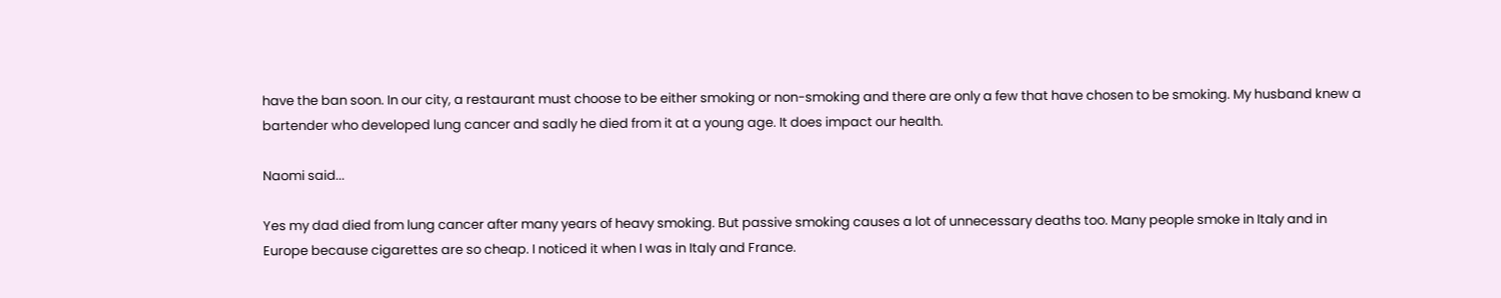have the ban soon. In our city, a restaurant must choose to be either smoking or non-smoking and there are only a few that have chosen to be smoking. My husband knew a bartender who developed lung cancer and sadly he died from it at a young age. It does impact our health.

Naomi said...

Yes my dad died from lung cancer after many years of heavy smoking. But passive smoking causes a lot of unnecessary deaths too. Many people smoke in Italy and in Europe because cigarettes are so cheap. I noticed it when I was in Italy and France.